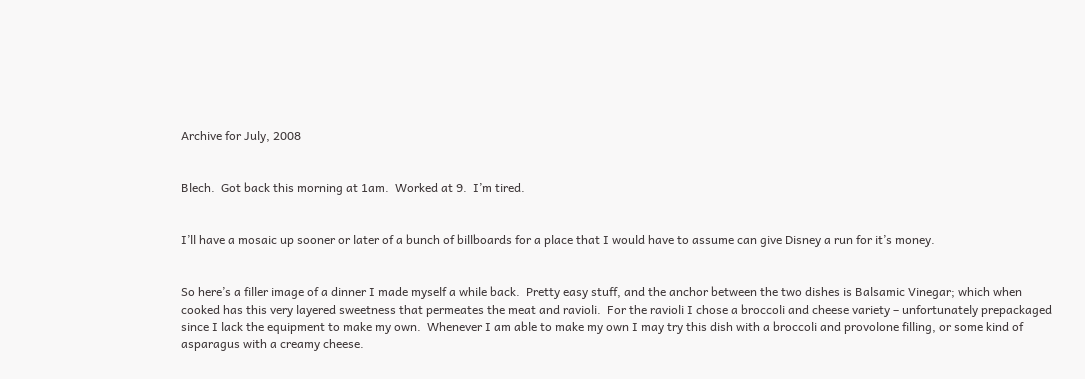Archive for July, 2008


Blech.  Got back this morning at 1am.  Worked at 9.  I’m tired.


I’ll have a mosaic up sooner or later of a bunch of billboards for a place that I would have to assume can give Disney a run for it’s money.


So here’s a filler image of a dinner I made myself a while back.  Pretty easy stuff, and the anchor between the two dishes is Balsamic Vinegar; which when cooked has this very layered sweetness that permeates the meat and ravioli.  For the ravioli I chose a broccoli and cheese variety – unfortunately prepackaged since I lack the equipment to make my own.  Whenever I am able to make my own I may try this dish with a broccoli and provolone filling, or some kind of asparagus with a creamy cheese.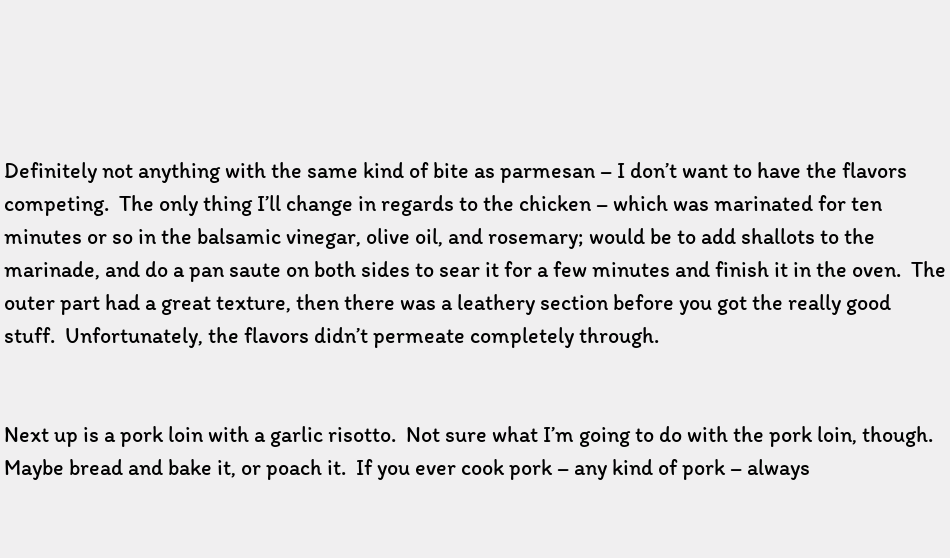Definitely not anything with the same kind of bite as parmesan – I don’t want to have the flavors competing.  The only thing I’ll change in regards to the chicken – which was marinated for ten minutes or so in the balsamic vinegar, olive oil, and rosemary; would be to add shallots to the marinade, and do a pan saute on both sides to sear it for a few minutes and finish it in the oven.  The outer part had a great texture, then there was a leathery section before you got the really good stuff.  Unfortunately, the flavors didn’t permeate completely through.


Next up is a pork loin with a garlic risotto.  Not sure what I’m going to do with the pork loin, though.  Maybe bread and bake it, or poach it.  If you ever cook pork – any kind of pork – always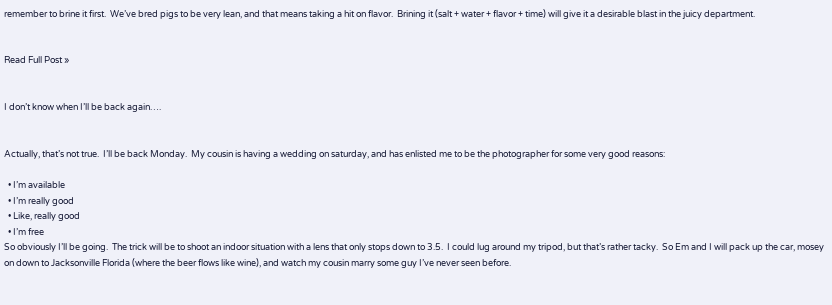remember to brine it first.  We’ve bred pigs to be very lean, and that means taking a hit on flavor.  Brining it (salt + water + flavor + time) will give it a desirable blast in the juicy department.


Read Full Post »


I don’t know when I’ll be back again….


Actually, that’s not true.  I’ll be back Monday.  My cousin is having a wedding on saturday, and has enlisted me to be the photographer for some very good reasons:

  • I’m available
  • I’m really good
  • Like, really good
  • I’m free
So obviously I’ll be going.  The trick will be to shoot an indoor situation with a lens that only stops down to 3.5.  I could lug around my tripod, but that’s rather tacky.  So Em and I will pack up the car, mosey on down to Jacksonville Florida (where the beer flows like wine), and watch my cousin marry some guy I’ve never seen before.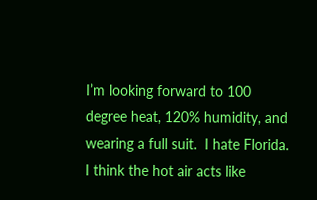I’m looking forward to 100 degree heat, 120% humidity, and wearing a full suit.  I hate Florida.  I think the hot air acts like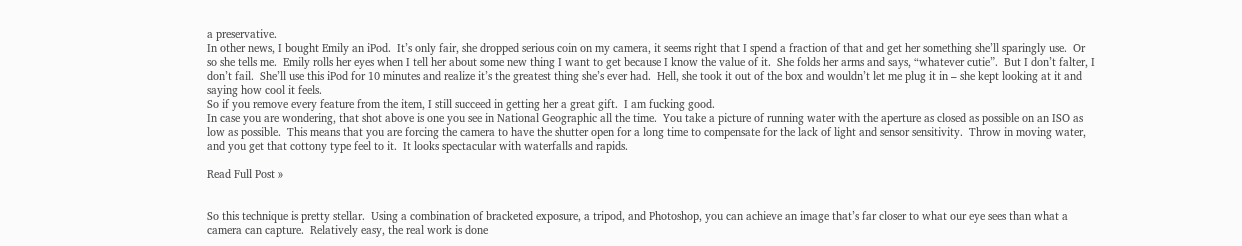a preservative.
In other news, I bought Emily an iPod.  It’s only fair, she dropped serious coin on my camera, it seems right that I spend a fraction of that and get her something she’ll sparingly use.  Or so she tells me.  Emily rolls her eyes when I tell her about some new thing I want to get because I know the value of it.  She folds her arms and says, “whatever cutie”.  But I don’t falter, I don’t fail.  She’ll use this iPod for 10 minutes and realize it’s the greatest thing she’s ever had.  Hell, she took it out of the box and wouldn’t let me plug it in – she kept looking at it and saying how cool it feels.
So if you remove every feature from the item, I still succeed in getting her a great gift.  I am fucking good.
In case you are wondering, that shot above is one you see in National Geographic all the time.  You take a picture of running water with the aperture as closed as possible on an ISO as low as possible.  This means that you are forcing the camera to have the shutter open for a long time to compensate for the lack of light and sensor sensitivity.  Throw in moving water, and you get that cottony type feel to it.  It looks spectacular with waterfalls and rapids.

Read Full Post »


So this technique is pretty stellar.  Using a combination of bracketed exposure, a tripod, and Photoshop, you can achieve an image that’s far closer to what our eye sees than what a camera can capture.  Relatively easy, the real work is done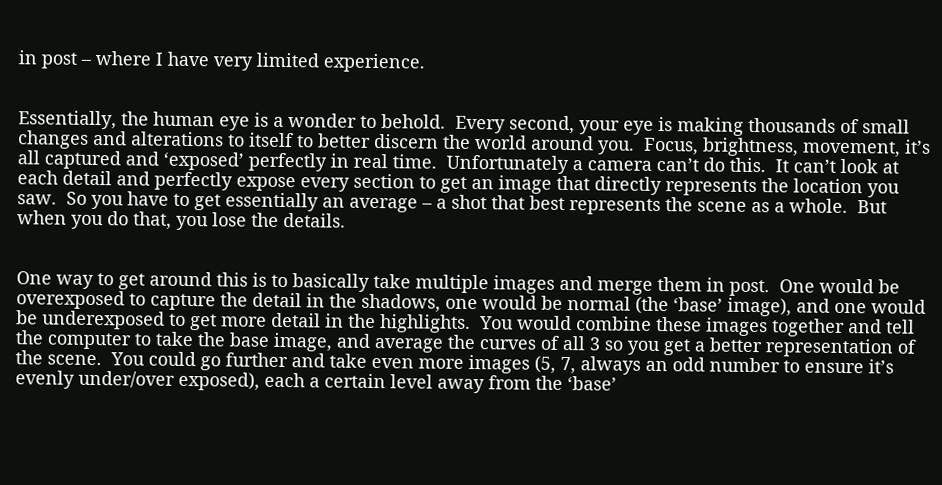in post – where I have very limited experience.


Essentially, the human eye is a wonder to behold.  Every second, your eye is making thousands of small changes and alterations to itself to better discern the world around you.  Focus, brightness, movement, it’s all captured and ‘exposed’ perfectly in real time.  Unfortunately a camera can’t do this.  It can’t look at each detail and perfectly expose every section to get an image that directly represents the location you saw.  So you have to get essentially an average – a shot that best represents the scene as a whole.  But when you do that, you lose the details.


One way to get around this is to basically take multiple images and merge them in post.  One would be overexposed to capture the detail in the shadows, one would be normal (the ‘base’ image), and one would be underexposed to get more detail in the highlights.  You would combine these images together and tell the computer to take the base image, and average the curves of all 3 so you get a better representation of the scene.  You could go further and take even more images (5, 7, always an odd number to ensure it’s evenly under/over exposed), each a certain level away from the ‘base’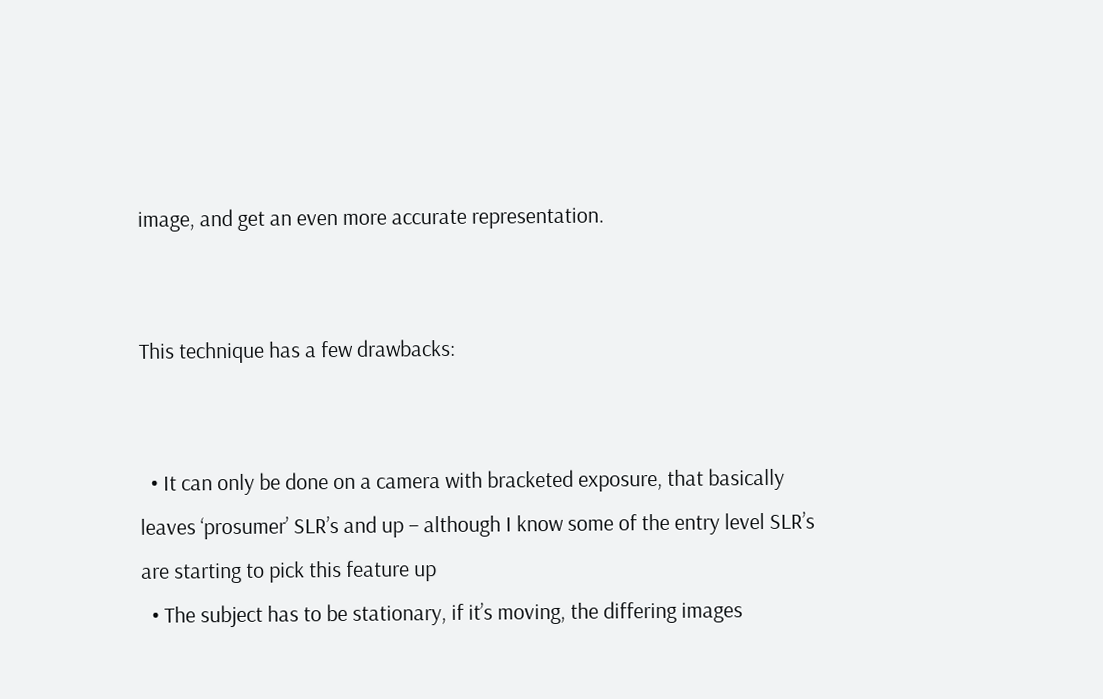image, and get an even more accurate representation.


This technique has a few drawbacks:


  • It can only be done on a camera with bracketed exposure, that basically leaves ‘prosumer’ SLR’s and up – although I know some of the entry level SLR’s are starting to pick this feature up
  • The subject has to be stationary, if it’s moving, the differing images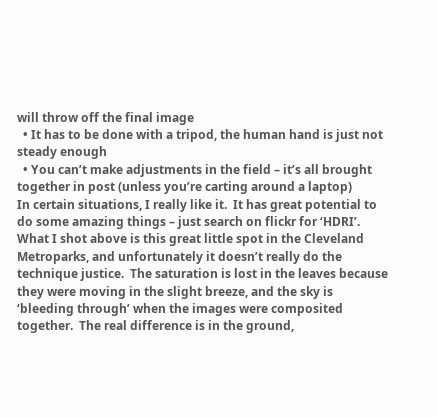will throw off the final image
  • It has to be done with a tripod, the human hand is just not steady enough
  • You can’t make adjustments in the field – it’s all brought together in post (unless you’re carting around a laptop)
In certain situations, I really like it.  It has great potential to do some amazing things – just search on flickr for ‘HDRI’.
What I shot above is this great little spot in the Cleveland Metroparks, and unfortunately it doesn’t really do the technique justice.  The saturation is lost in the leaves because they were moving in the slight breeze, and the sky is ‘bleeding through’ when the images were composited together.  The real difference is in the ground,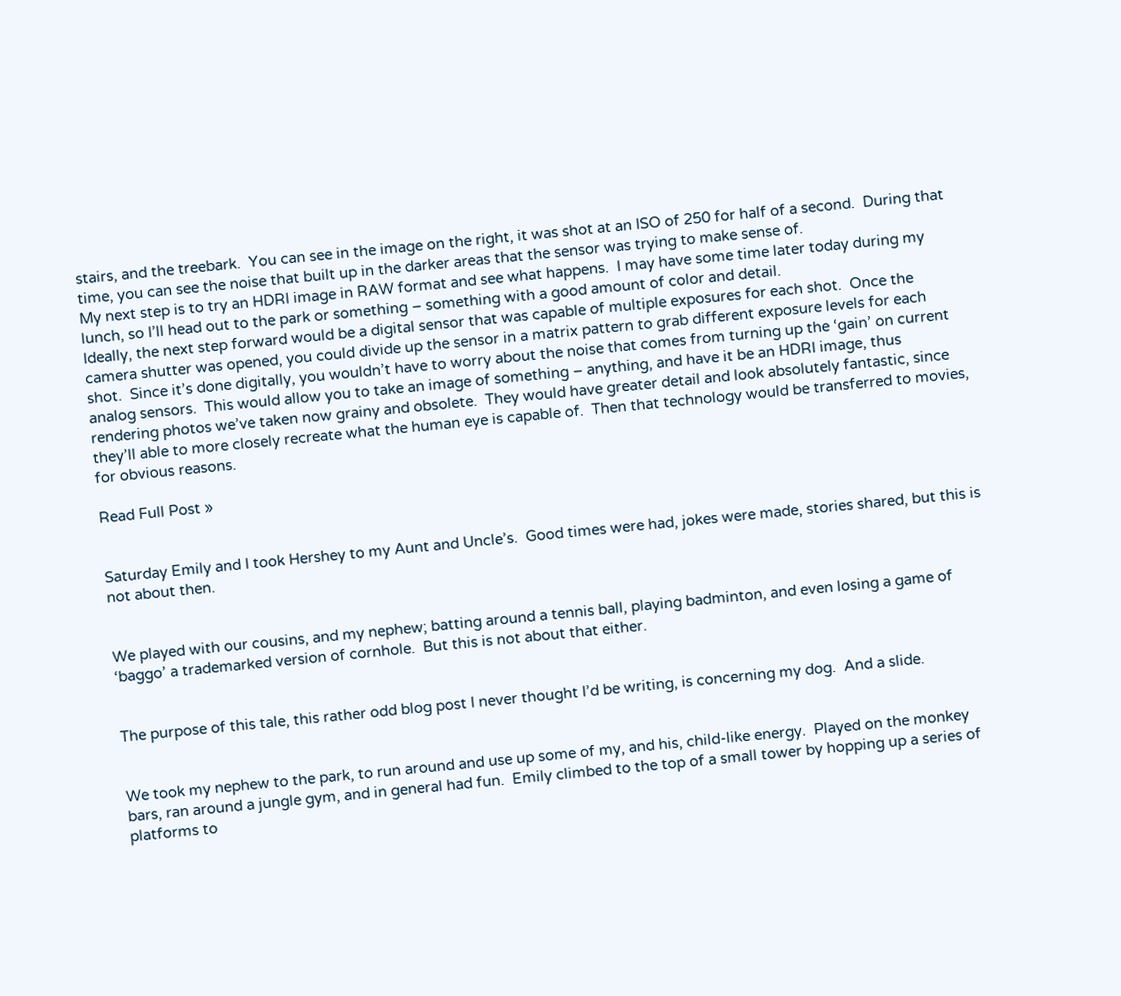stairs, and the treebark.  You can see in the image on the right, it was shot at an ISO of 250 for half of a second.  During that time, you can see the noise that built up in the darker areas that the sensor was trying to make sense of.
My next step is to try an HDRI image in RAW format and see what happens.  I may have some time later today during my lunch, so I’ll head out to the park or something – something with a good amount of color and detail.
Ideally, the next step forward would be a digital sensor that was capable of multiple exposures for each shot.  Once the camera shutter was opened, you could divide up the sensor in a matrix pattern to grab different exposure levels for each shot.  Since it’s done digitally, you wouldn’t have to worry about the noise that comes from turning up the ‘gain’ on current analog sensors.  This would allow you to take an image of something – anything, and have it be an HDRI image, thus rendering photos we’ve taken now grainy and obsolete.  They would have greater detail and look absolutely fantastic, since they’ll able to more closely recreate what the human eye is capable of.  Then that technology would be transferred to movies, for obvious reasons.

Read Full Post »


Saturday Emily and I took Hershey to my Aunt and Uncle’s.  Good times were had, jokes were made, stories shared, but this is not about then.


We played with our cousins, and my nephew; batting around a tennis ball, playing badminton, and even losing a game of ‘baggo’ a trademarked version of cornhole.  But this is not about that either.


The purpose of this tale, this rather odd blog post I never thought I’d be writing, is concerning my dog.  And a slide.


We took my nephew to the park, to run around and use up some of my, and his, child-like energy.  Played on the monkey bars, ran around a jungle gym, and in general had fun.  Emily climbed to the top of a small tower by hopping up a series of platforms to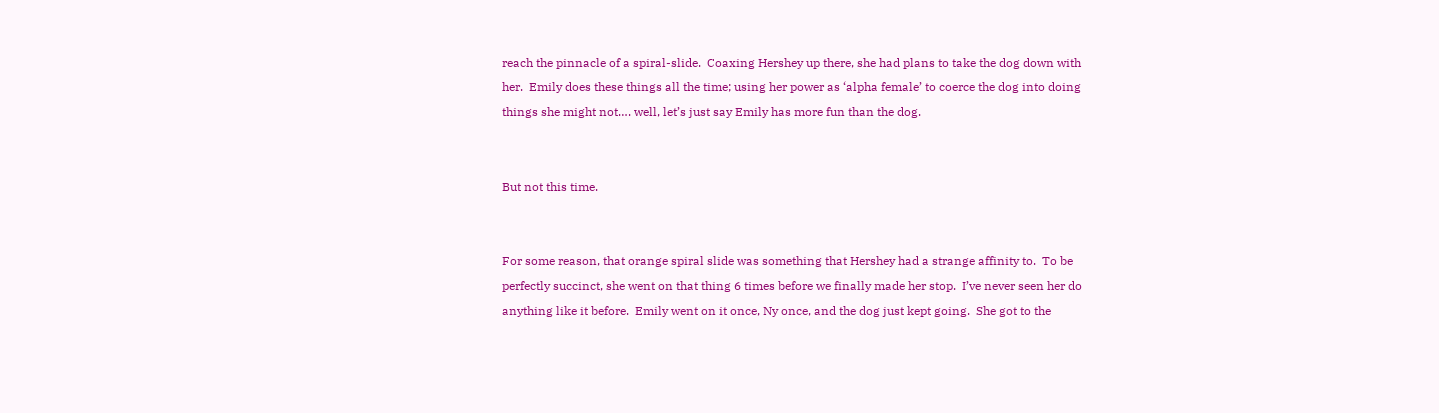reach the pinnacle of a spiral-slide.  Coaxing Hershey up there, she had plans to take the dog down with her.  Emily does these things all the time; using her power as ‘alpha female’ to coerce the dog into doing things she might not…. well, let’s just say Emily has more fun than the dog.


But not this time.


For some reason, that orange spiral slide was something that Hershey had a strange affinity to.  To be perfectly succinct, she went on that thing 6 times before we finally made her stop.  I’ve never seen her do anything like it before.  Emily went on it once, Ny once, and the dog just kept going.  She got to the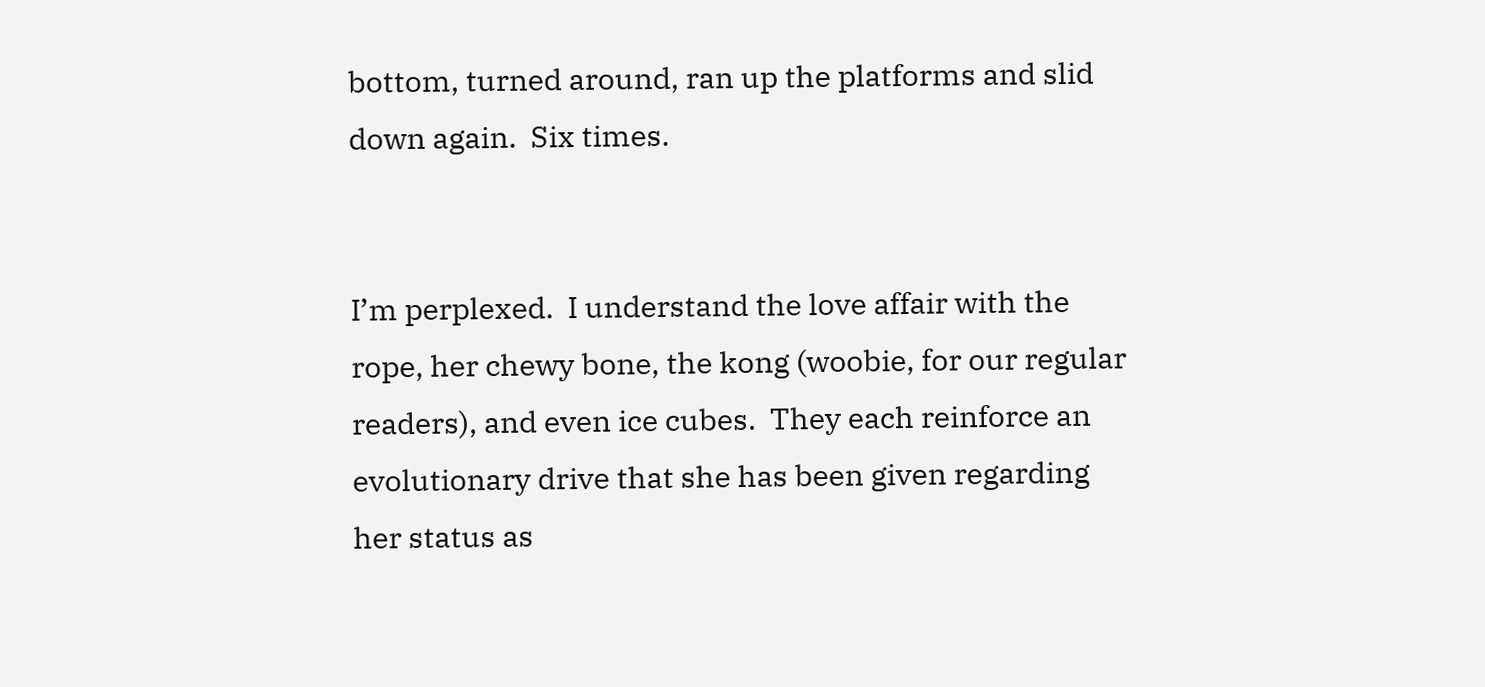bottom, turned around, ran up the platforms and slid down again.  Six times.


I’m perplexed.  I understand the love affair with the rope, her chewy bone, the kong (woobie, for our regular readers), and even ice cubes.  They each reinforce an evolutionary drive that she has been given regarding her status as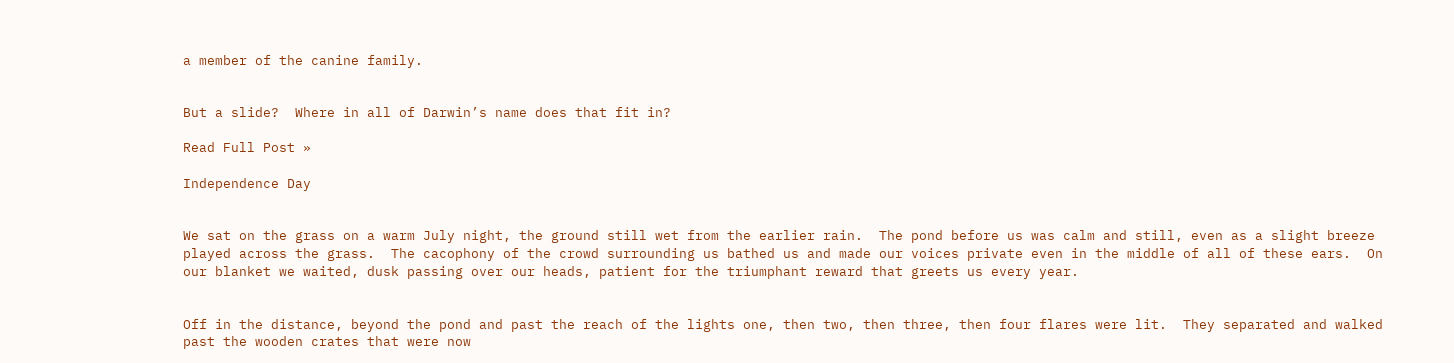a member of the canine family.


But a slide?  Where in all of Darwin’s name does that fit in?

Read Full Post »

Independence Day


We sat on the grass on a warm July night, the ground still wet from the earlier rain.  The pond before us was calm and still, even as a slight breeze played across the grass.  The cacophony of the crowd surrounding us bathed us and made our voices private even in the middle of all of these ears.  On our blanket we waited, dusk passing over our heads, patient for the triumphant reward that greets us every year.


Off in the distance, beyond the pond and past the reach of the lights one, then two, then three, then four flares were lit.  They separated and walked past the wooden crates that were now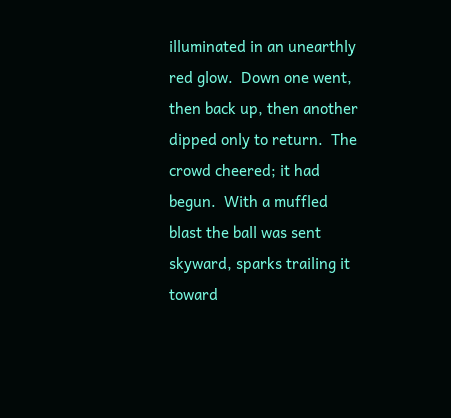illuminated in an unearthly red glow.  Down one went, then back up, then another dipped only to return.  The crowd cheered; it had begun.  With a muffled blast the ball was sent skyward, sparks trailing it toward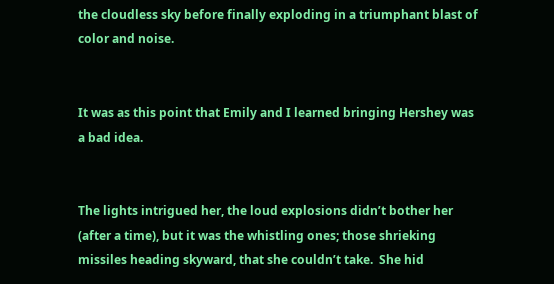the cloudless sky before finally exploding in a triumphant blast of color and noise.


It was as this point that Emily and I learned bringing Hershey was a bad idea.


The lights intrigued her, the loud explosions didn’t bother her (after a time), but it was the whistling ones; those shrieking missiles heading skyward, that she couldn’t take.  She hid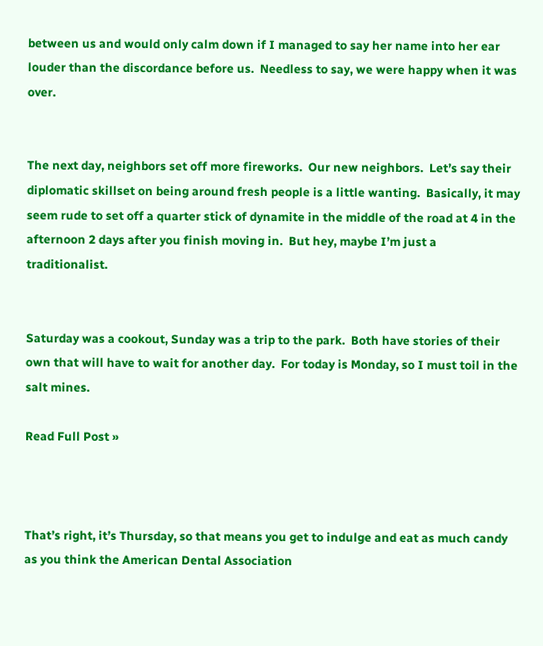between us and would only calm down if I managed to say her name into her ear louder than the discordance before us.  Needless to say, we were happy when it was over.


The next day, neighbors set off more fireworks.  Our new neighbors.  Let’s say their diplomatic skillset on being around fresh people is a little wanting.  Basically, it may seem rude to set off a quarter stick of dynamite in the middle of the road at 4 in the afternoon 2 days after you finish moving in.  But hey, maybe I’m just a traditionalist.


Saturday was a cookout, Sunday was a trip to the park.  Both have stories of their own that will have to wait for another day.  For today is Monday, so I must toil in the salt mines.

Read Full Post »



That’s right, it’s Thursday, so that means you get to indulge and eat as much candy as you think the American Dental Association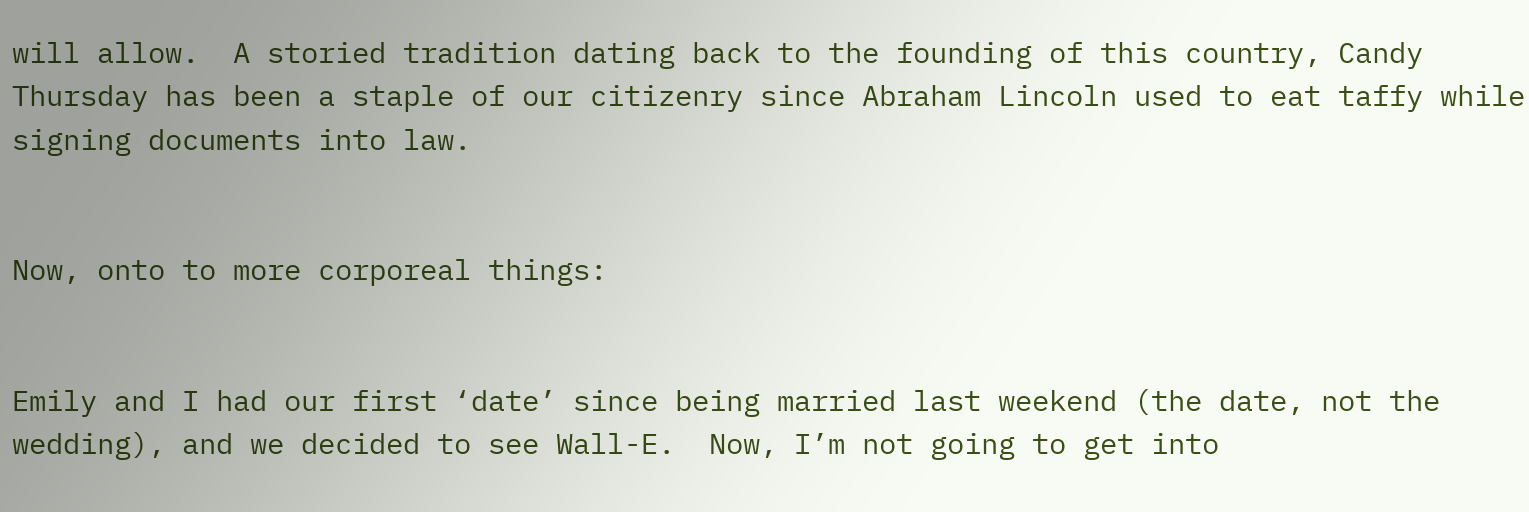will allow.  A storied tradition dating back to the founding of this country, Candy Thursday has been a staple of our citizenry since Abraham Lincoln used to eat taffy while signing documents into law.


Now, onto to more corporeal things:


Emily and I had our first ‘date’ since being married last weekend (the date, not the wedding), and we decided to see Wall-E.  Now, I’m not going to get into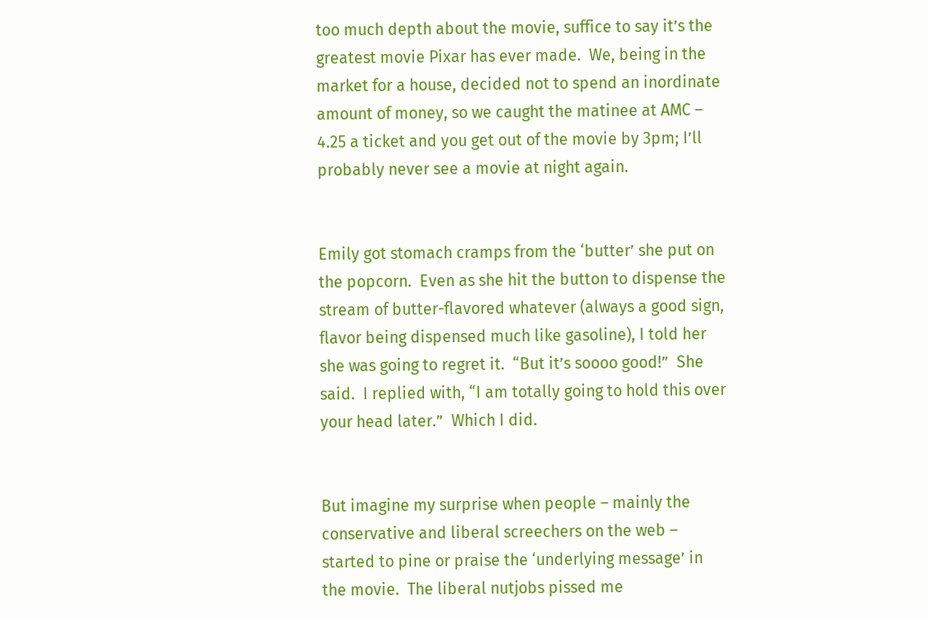too much depth about the movie, suffice to say it’s the greatest movie Pixar has ever made.  We, being in the market for a house, decided not to spend an inordinate amount of money, so we caught the matinee at AMC – 4.25 a ticket and you get out of the movie by 3pm; I’ll probably never see a movie at night again.


Emily got stomach cramps from the ‘butter’ she put on the popcorn.  Even as she hit the button to dispense the stream of butter-flavored whatever (always a good sign, flavor being dispensed much like gasoline), I told her she was going to regret it.  “But it’s soooo good!”  She said.  I replied with, “I am totally going to hold this over your head later.”  Which I did.


But imagine my surprise when people – mainly the conservative and liberal screechers on the web – started to pine or praise the ‘underlying message’ in the movie.  The liberal nutjobs pissed me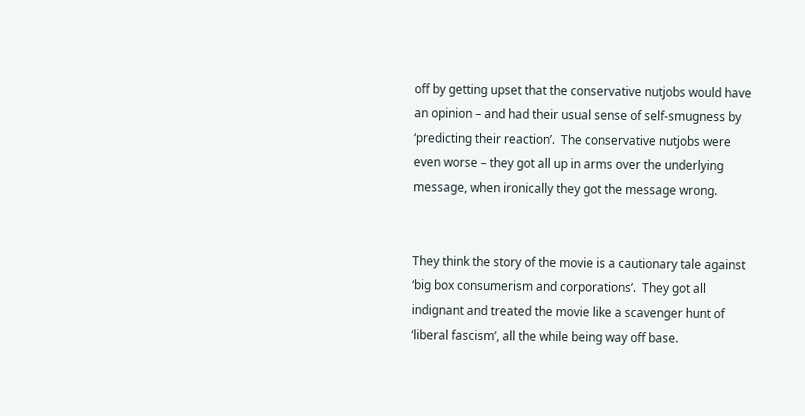off by getting upset that the conservative nutjobs would have an opinion – and had their usual sense of self-smugness by ‘predicting their reaction’.  The conservative nutjobs were even worse – they got all up in arms over the underlying message, when ironically they got the message wrong.


They think the story of the movie is a cautionary tale against ‘big box consumerism and corporations’.  They got all indignant and treated the movie like a scavenger hunt of ‘liberal fascism’, all the while being way off base.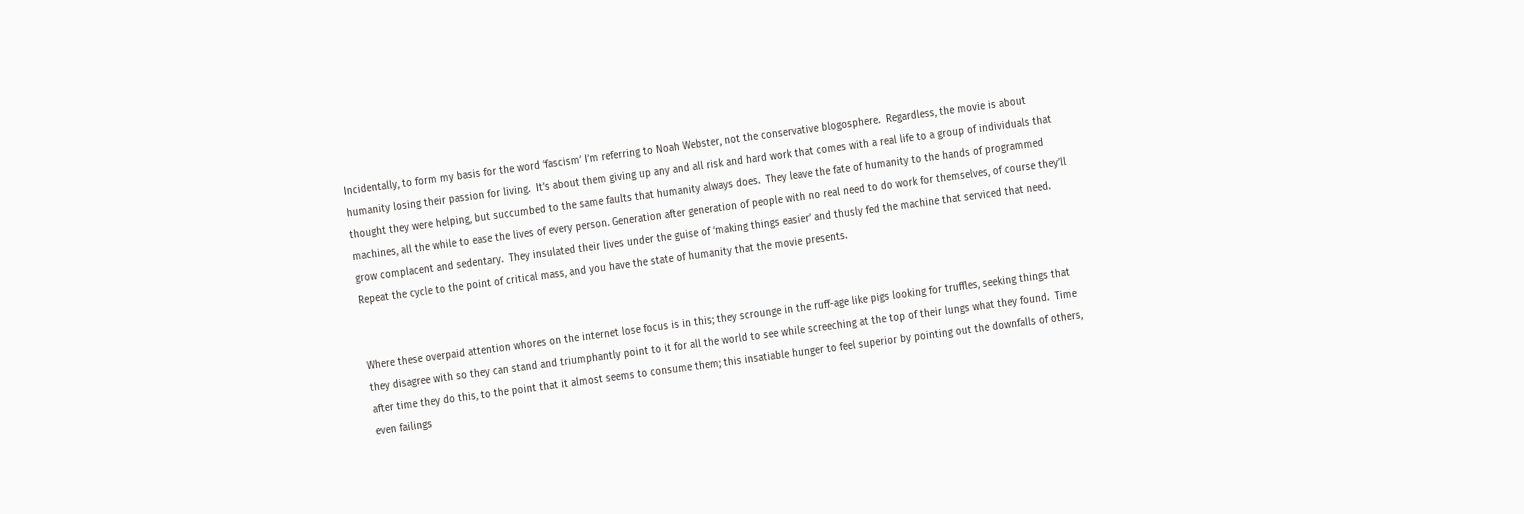Incidentally, to form my basis for the word ‘fascism’ I’m referring to Noah Webster, not the conservative blogosphere.  Regardless, the movie is about humanity losing their passion for living.  It’s about them giving up any and all risk and hard work that comes with a real life to a group of individuals that thought they were helping, but succumbed to the same faults that humanity always does.  They leave the fate of humanity to the hands of programmed machines, all the while to ease the lives of every person. Generation after generation of people with no real need to do work for themselves, of course they’ll grow complacent and sedentary.  They insulated their lives under the guise of ‘making things easier’ and thusly fed the machine that serviced that need.  Repeat the cycle to the point of critical mass, and you have the state of humanity that the movie presents.


Where these overpaid attention whores on the internet lose focus is in this; they scrounge in the ruff-age like pigs looking for truffles, seeking things that they disagree with so they can stand and triumphantly point to it for all the world to see while screeching at the top of their lungs what they found.  Time after time they do this, to the point that it almost seems to consume them; this insatiable hunger to feel superior by pointing out the downfalls of others, even failings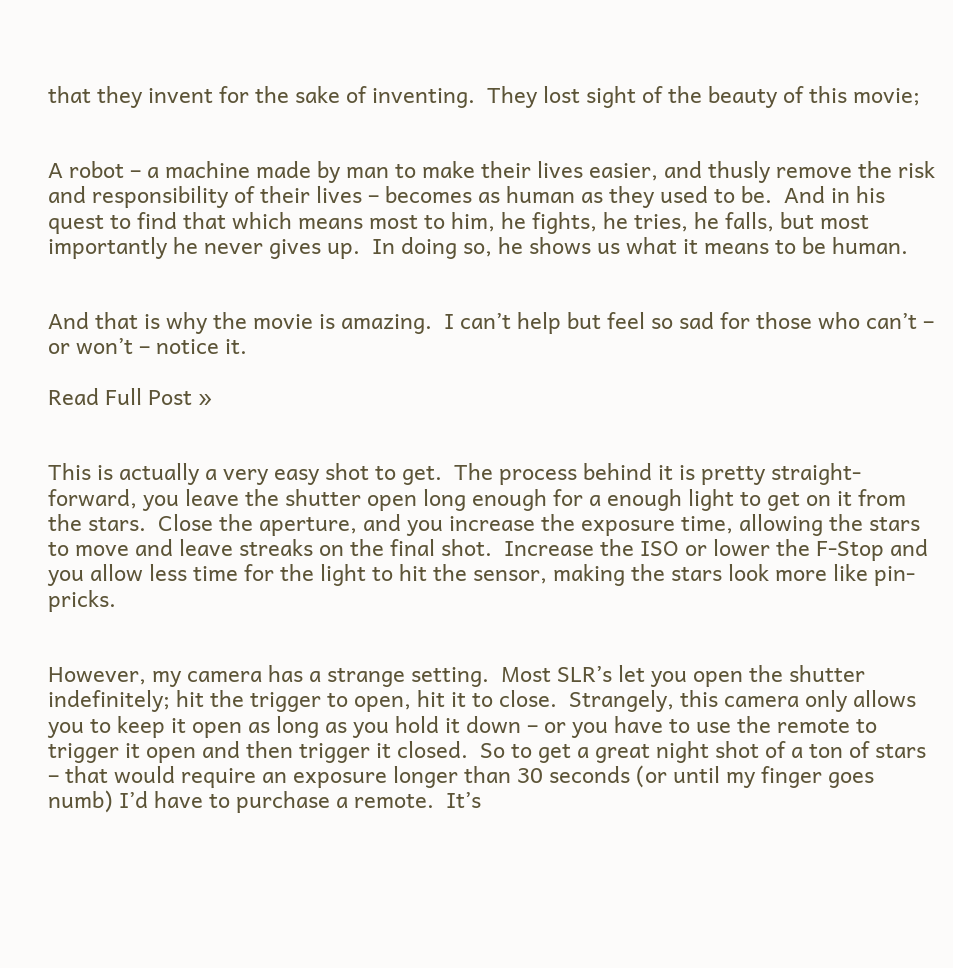that they invent for the sake of inventing.  They lost sight of the beauty of this movie;


A robot – a machine made by man to make their lives easier, and thusly remove the risk and responsibility of their lives – becomes as human as they used to be.  And in his quest to find that which means most to him, he fights, he tries, he falls, but most importantly he never gives up.  In doing so, he shows us what it means to be human.


And that is why the movie is amazing.  I can’t help but feel so sad for those who can’t – or won’t – notice it.

Read Full Post »


This is actually a very easy shot to get.  The process behind it is pretty straight-forward, you leave the shutter open long enough for a enough light to get on it from the stars.  Close the aperture, and you increase the exposure time, allowing the stars to move and leave streaks on the final shot.  Increase the ISO or lower the F-Stop and you allow less time for the light to hit the sensor, making the stars look more like pin-pricks.


However, my camera has a strange setting.  Most SLR’s let you open the shutter indefinitely; hit the trigger to open, hit it to close.  Strangely, this camera only allows you to keep it open as long as you hold it down – or you have to use the remote to trigger it open and then trigger it closed.  So to get a great night shot of a ton of stars – that would require an exposure longer than 30 seconds (or until my finger goes numb) I’d have to purchase a remote.  It’s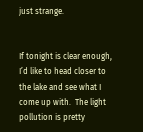just strange.


If tonight is clear enough, I’d like to head closer to the lake and see what I come up with.  The light pollution is pretty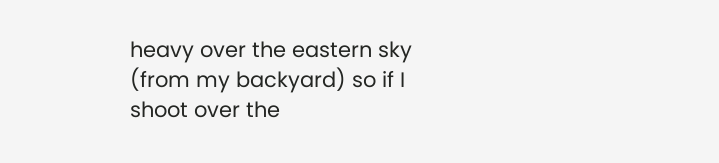heavy over the eastern sky (from my backyard) so if I shoot over the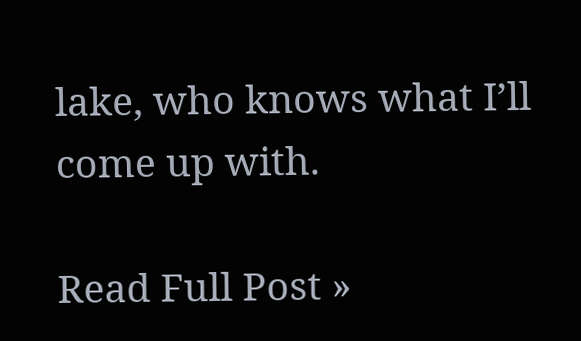lake, who knows what I’ll come up with.

Read Full Post »